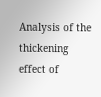Analysis of the thickening effect of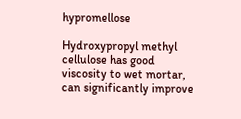hypromellose

Hydroxypropyl methyl cellulose has good viscosity to wet mortar, can significantly improve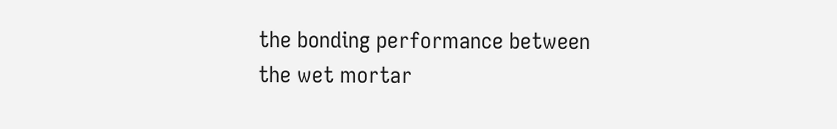the bonding performance between the wet mortar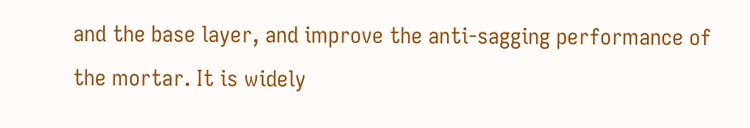and the base layer, and improve the anti-sagging performance of the mortar. It is widely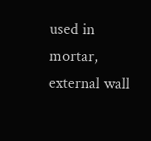used in mortar, external wall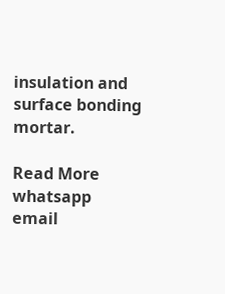insulation and surface bonding mortar.

Read More
whatsapp email